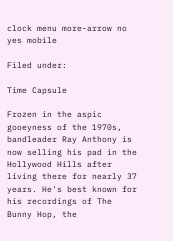clock menu more-arrow no yes mobile

Filed under:

Time Capsule

Frozen in the aspic gooeyness of the 1970s, bandleader Ray Anthony is now selling his pad in the Hollywood Hills after living there for nearly 37 years. He's best known for his recordings of The Bunny Hop, the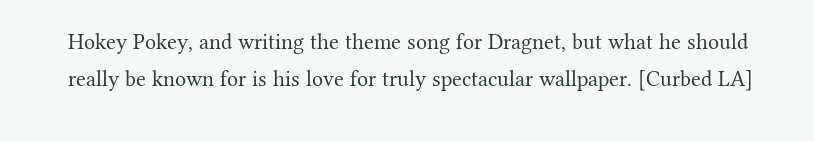Hokey Pokey, and writing the theme song for Dragnet, but what he should really be known for is his love for truly spectacular wallpaper. [Curbed LA]